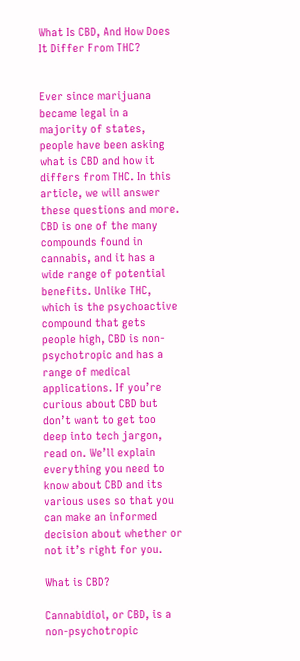What Is CBD, And How Does It Differ From THC?


Ever since marijuana became legal in a majority of states, people have been asking what is CBD and how it differs from THC. In this article, we will answer these questions and more. CBD is one of the many compounds found in cannabis, and it has a wide range of potential benefits. Unlike THC, which is the psychoactive compound that gets people high, CBD is non-psychotropic and has a range of medical applications. If you’re curious about CBD but don’t want to get too deep into tech jargon, read on. We’ll explain everything you need to know about CBD and its various uses so that you can make an informed decision about whether or not it’s right for you.

What is CBD?

Cannabidiol, or CBD, is a non-psychotropic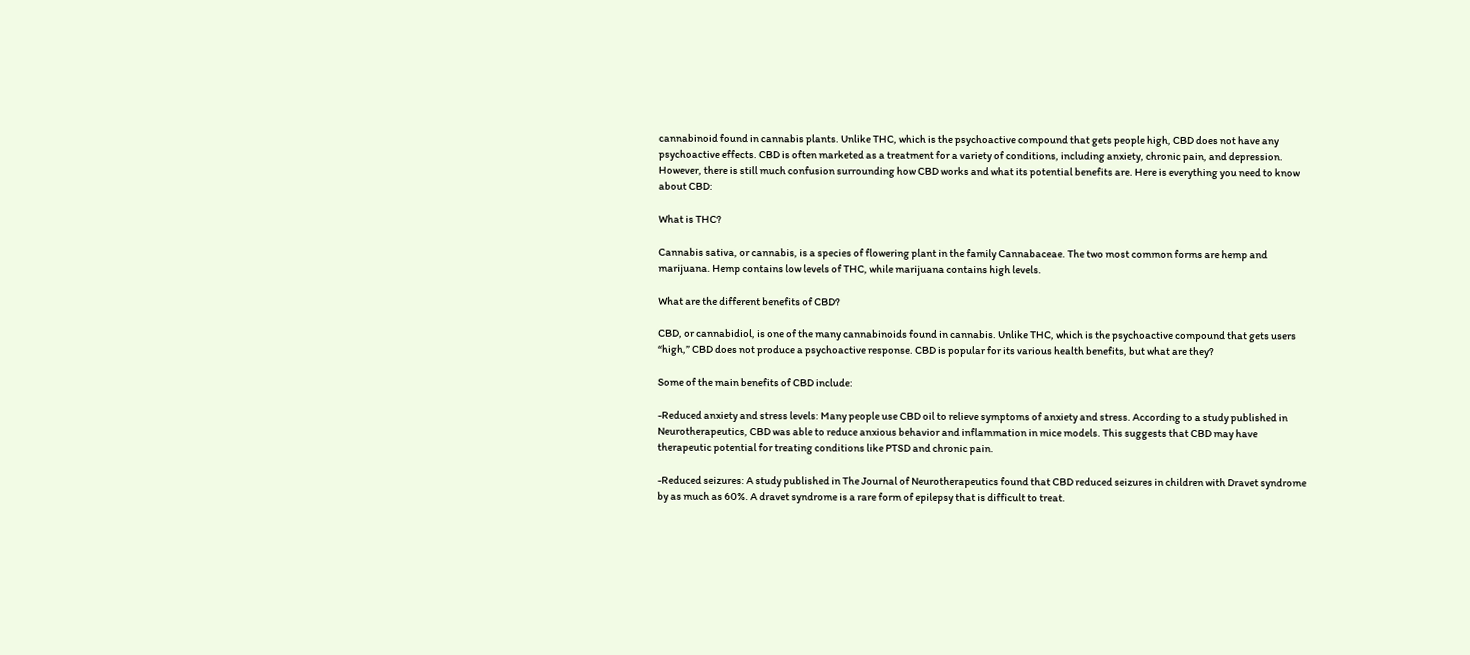cannabinoid found in cannabis plants. Unlike THC, which is the psychoactive compound that gets people high, CBD does not have any psychoactive effects. CBD is often marketed as a treatment for a variety of conditions, including anxiety, chronic pain, and depression. However, there is still much confusion surrounding how CBD works and what its potential benefits are. Here is everything you need to know about CBD:

What is THC?

Cannabis sativa, or cannabis, is a species of flowering plant in the family Cannabaceae. The two most common forms are hemp and marijuana. Hemp contains low levels of THC, while marijuana contains high levels.

What are the different benefits of CBD?

CBD, or cannabidiol, is one of the many cannabinoids found in cannabis. Unlike THC, which is the psychoactive compound that gets users “high,” CBD does not produce a psychoactive response. CBD is popular for its various health benefits, but what are they?

Some of the main benefits of CBD include:

-Reduced anxiety and stress levels: Many people use CBD oil to relieve symptoms of anxiety and stress. According to a study published in Neurotherapeutics, CBD was able to reduce anxious behavior and inflammation in mice models. This suggests that CBD may have therapeutic potential for treating conditions like PTSD and chronic pain.

-Reduced seizures: A study published in The Journal of Neurotherapeutics found that CBD reduced seizures in children with Dravet syndrome by as much as 60%. A dravet syndrome is a rare form of epilepsy that is difficult to treat.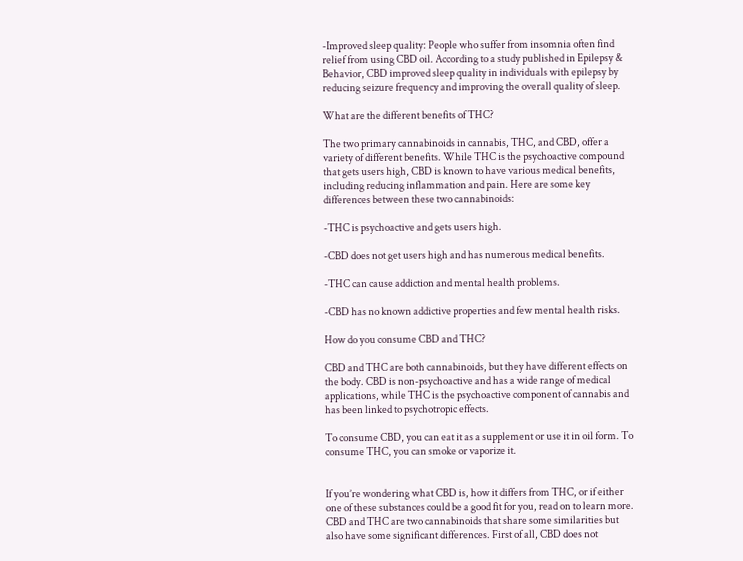-Improved sleep quality: People who suffer from insomnia often find relief from using CBD oil. According to a study published in Epilepsy & Behavior, CBD improved sleep quality in individuals with epilepsy by reducing seizure frequency and improving the overall quality of sleep.

What are the different benefits of THC?

The two primary cannabinoids in cannabis, THC, and CBD, offer a variety of different benefits. While THC is the psychoactive compound that gets users high, CBD is known to have various medical benefits, including reducing inflammation and pain. Here are some key differences between these two cannabinoids:

-THC is psychoactive and gets users high.

-CBD does not get users high and has numerous medical benefits.

-THC can cause addiction and mental health problems.

-CBD has no known addictive properties and few mental health risks.

How do you consume CBD and THC?

CBD and THC are both cannabinoids, but they have different effects on the body. CBD is non-psychoactive and has a wide range of medical applications, while THC is the psychoactive component of cannabis and has been linked to psychotropic effects.

To consume CBD, you can eat it as a supplement or use it in oil form. To consume THC, you can smoke or vaporize it.


If you’re wondering what CBD is, how it differs from THC, or if either one of these substances could be a good fit for you, read on to learn more. CBD and THC are two cannabinoids that share some similarities but also have some significant differences. First of all, CBD does not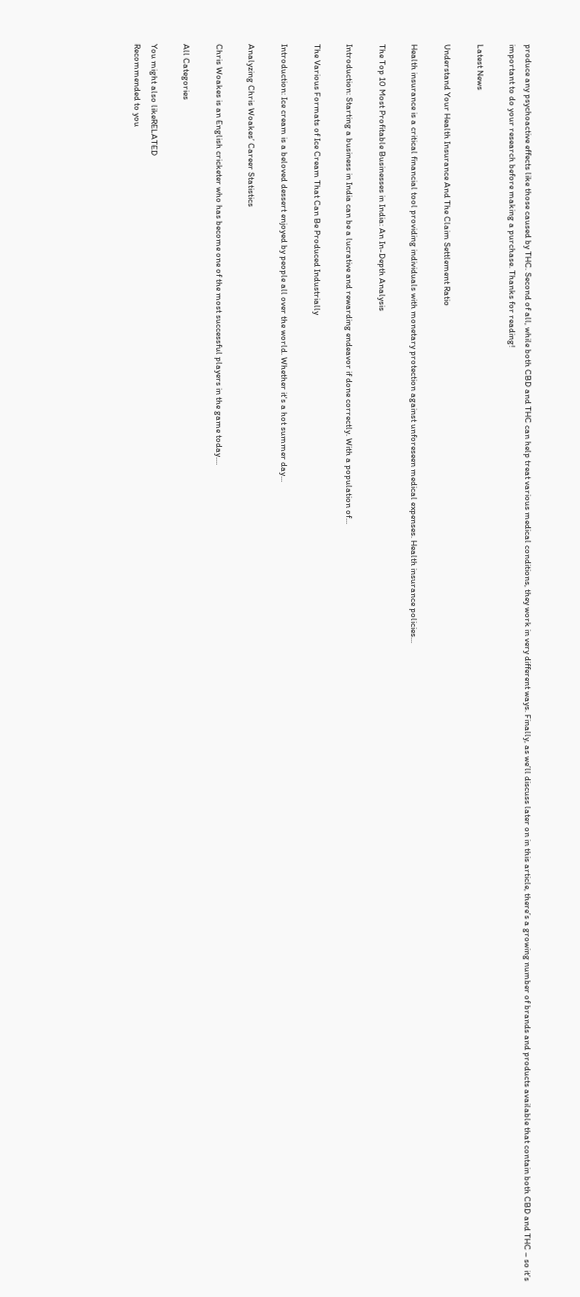produce any psychoactive effects like those caused by THC. Second of all, while both CBD and THC can help treat various medical conditions, they work in very different ways. Finally, as we’ll discuss later on in this article, there’s a growing number of brands and products available that contain both CBD and THC – so it’s important to do your research before making a purchase. Thanks for reading!

Latest News

Understand Your Health Insurance And The Claim Settlement Ratio

Health insurance is a critical financial tool providing individuals with monetary protection against unforeseen medical expenses. Health insurance policies...

The Top 10 Most Profitable Businesses in India: An In-Depth Analysis

Introduction: Starting a business in India can be a lucrative and rewarding endeavor if done correctly. With a population of...

The Various Formats of Ice Cream That Can Be Produced Industrially

Introduction: Ice cream is a beloved dessert enjoyed by people all over the world. Whether it's a hot summer day...

Analyzing Chris Woakes’ Career Statistics

Chris Woakes is an English cricketer who has become one of the most successful players in the game today....

All Categories

You might also likeRELATED
Recommended to you